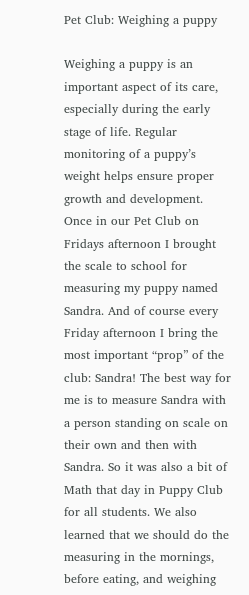Pet Club: Weighing a puppy

Weighing a puppy is an important aspect of its care, especially during the early stage of life. Regular monitoring of a puppy’s weight helps ensure proper growth and development. Once in our Pet Club on Fridays afternoon I brought the scale to school for measuring my puppy named Sandra. And of course every Friday afternoon I bring the most important “prop” of the club: Sandra! The best way for me is to measure Sandra with a person standing on scale on their own and then with Sandra. So it was also a bit of Math that day in Puppy Club for all students. We also learned that we should do the measuring in the mornings, before eating, and weighing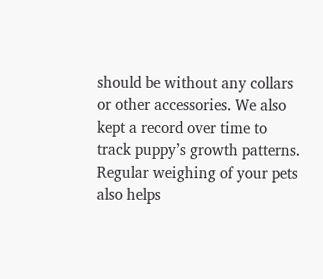should be without any collars or other accessories. We also kept a record over time to track puppy’s growth patterns. Regular weighing of your pets also helps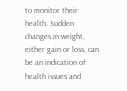to monitor their health. Sudden changes in weight, either gain or loss, can be an indication of health issues and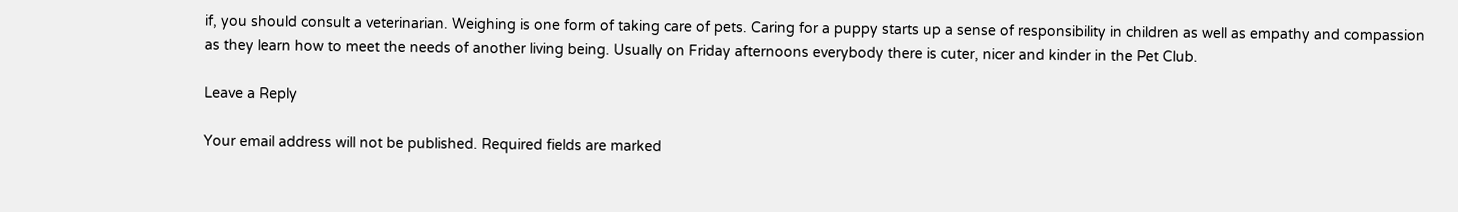if, you should consult a veterinarian. Weighing is one form of taking care of pets. Caring for a puppy starts up a sense of responsibility in children as well as empathy and compassion as they learn how to meet the needs of another living being. Usually on Friday afternoons everybody there is cuter, nicer and kinder in the Pet Club.

Leave a Reply

Your email address will not be published. Required fields are marked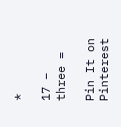*

17 − three =

Pin It on Pinterest